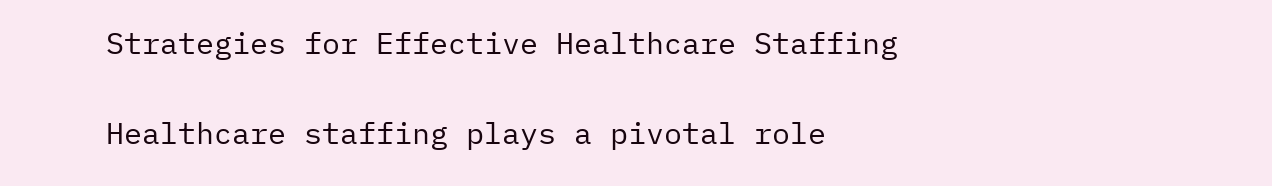Strategies for Effective Healthcare Staffing

Healthcare staffing plays a pivotal role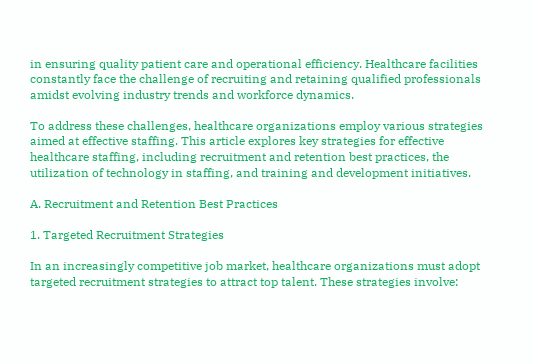in ensuring quality patient care and operational efficiency. Healthcare facilities constantly face the challenge of recruiting and retaining qualified professionals amidst evolving industry trends and workforce dynamics.

To address these challenges, healthcare organizations employ various strategies aimed at effective staffing. This article explores key strategies for effective healthcare staffing, including recruitment and retention best practices, the utilization of technology in staffing, and training and development initiatives.

A. Recruitment and Retention Best Practices

1. Targeted Recruitment Strategies

In an increasingly competitive job market, healthcare organizations must adopt targeted recruitment strategies to attract top talent. These strategies involve: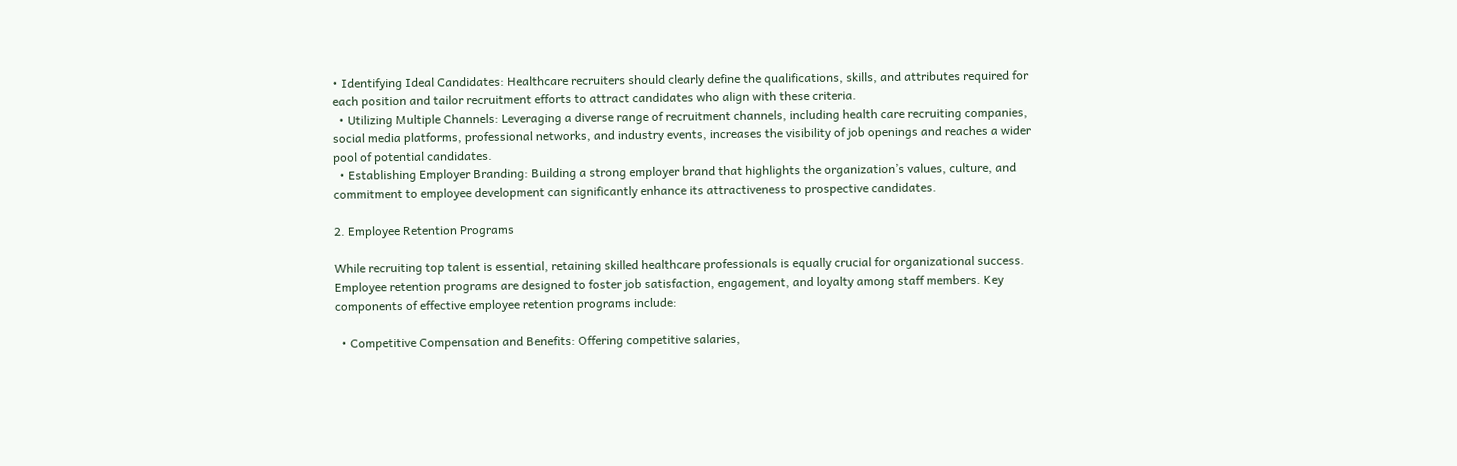• Identifying Ideal Candidates: Healthcare recruiters should clearly define the qualifications, skills, and attributes required for each position and tailor recruitment efforts to attract candidates who align with these criteria.
  • Utilizing Multiple Channels: Leveraging a diverse range of recruitment channels, including health care recruiting companies, social media platforms, professional networks, and industry events, increases the visibility of job openings and reaches a wider pool of potential candidates.
  • Establishing Employer Branding: Building a strong employer brand that highlights the organization’s values, culture, and commitment to employee development can significantly enhance its attractiveness to prospective candidates.

2. Employee Retention Programs

While recruiting top talent is essential, retaining skilled healthcare professionals is equally crucial for organizational success. Employee retention programs are designed to foster job satisfaction, engagement, and loyalty among staff members. Key components of effective employee retention programs include:

  • Competitive Compensation and Benefits: Offering competitive salaries,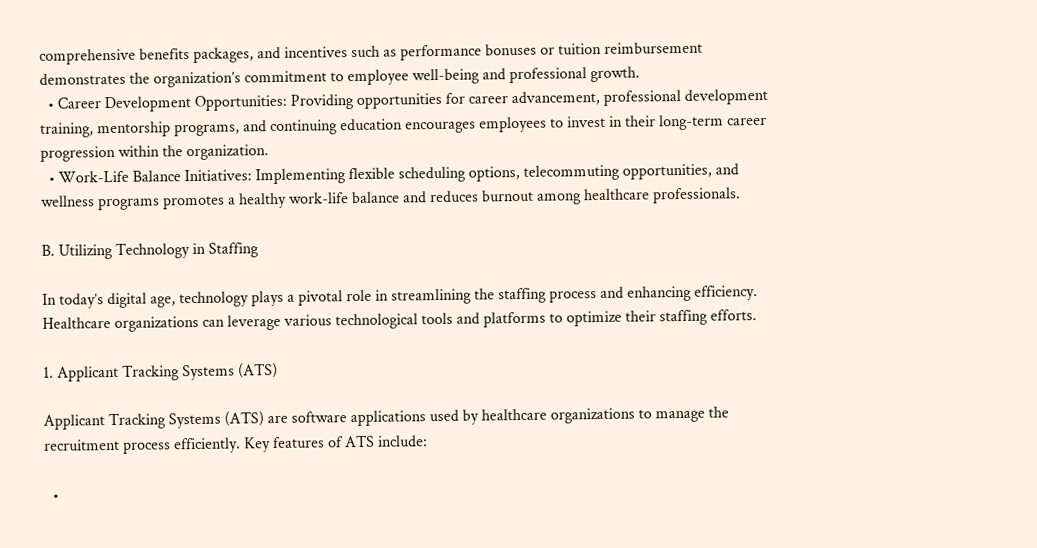comprehensive benefits packages, and incentives such as performance bonuses or tuition reimbursement demonstrates the organization’s commitment to employee well-being and professional growth.
  • Career Development Opportunities: Providing opportunities for career advancement, professional development training, mentorship programs, and continuing education encourages employees to invest in their long-term career progression within the organization.
  • Work-Life Balance Initiatives: Implementing flexible scheduling options, telecommuting opportunities, and wellness programs promotes a healthy work-life balance and reduces burnout among healthcare professionals.

B. Utilizing Technology in Staffing

In today’s digital age, technology plays a pivotal role in streamlining the staffing process and enhancing efficiency. Healthcare organizations can leverage various technological tools and platforms to optimize their staffing efforts.

1. Applicant Tracking Systems (ATS)

Applicant Tracking Systems (ATS) are software applications used by healthcare organizations to manage the recruitment process efficiently. Key features of ATS include:

  •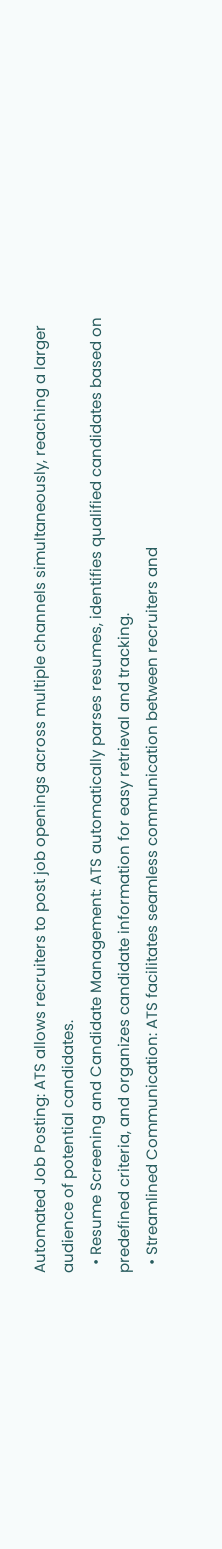Automated Job Posting: ATS allows recruiters to post job openings across multiple channels simultaneously, reaching a larger audience of potential candidates.
  • Resume Screening and Candidate Management: ATS automatically parses resumes, identifies qualified candidates based on predefined criteria, and organizes candidate information for easy retrieval and tracking.
  • Streamlined Communication: ATS facilitates seamless communication between recruiters and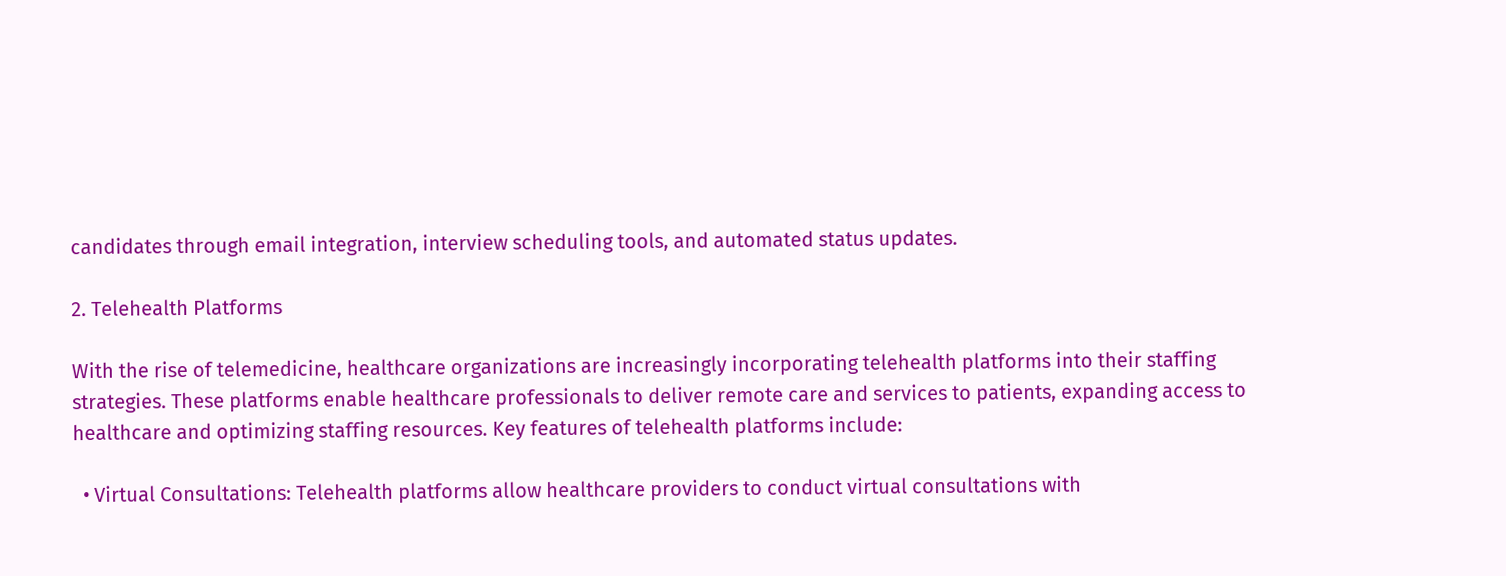candidates through email integration, interview scheduling tools, and automated status updates.

2. Telehealth Platforms

With the rise of telemedicine, healthcare organizations are increasingly incorporating telehealth platforms into their staffing strategies. These platforms enable healthcare professionals to deliver remote care and services to patients, expanding access to healthcare and optimizing staffing resources. Key features of telehealth platforms include:

  • Virtual Consultations: Telehealth platforms allow healthcare providers to conduct virtual consultations with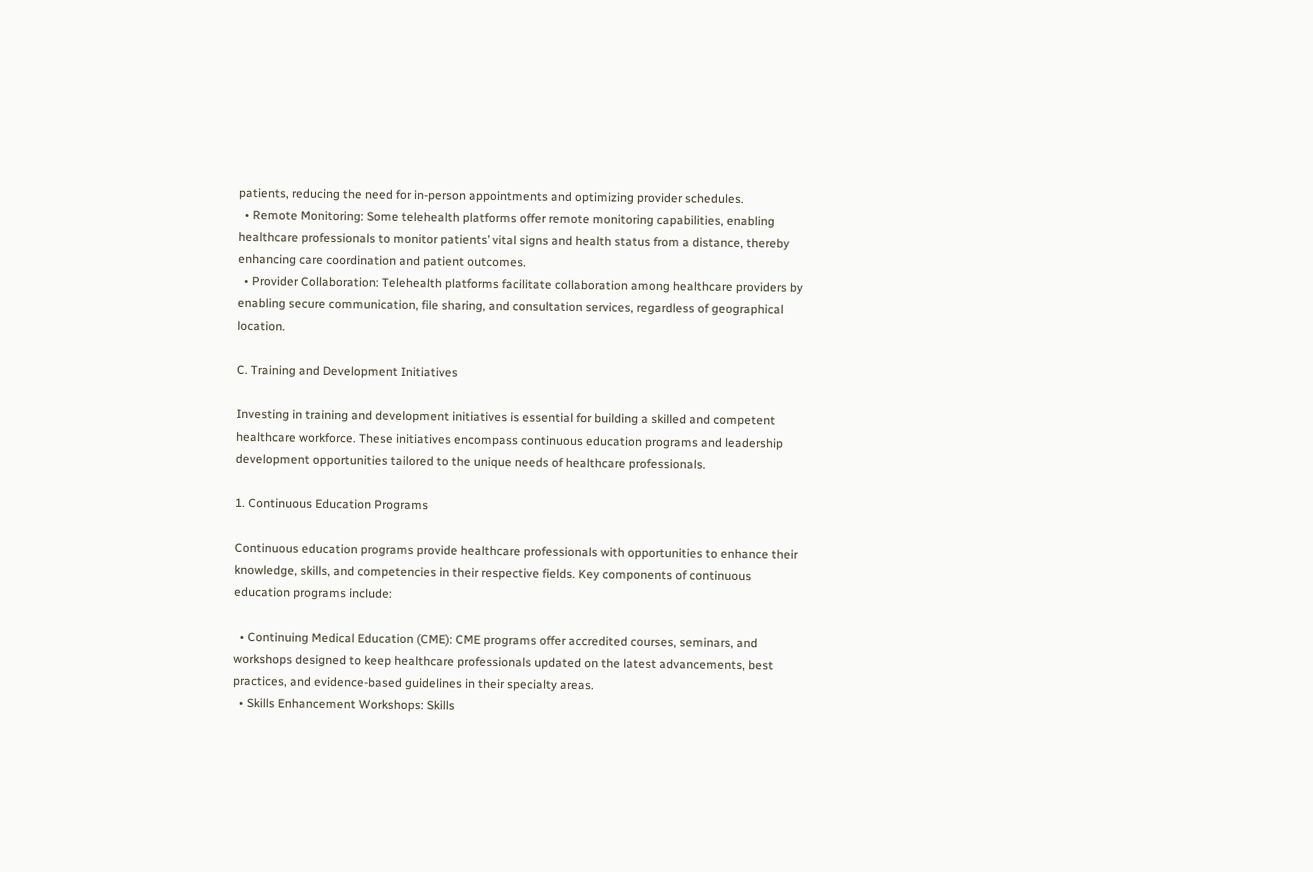patients, reducing the need for in-person appointments and optimizing provider schedules.
  • Remote Monitoring: Some telehealth platforms offer remote monitoring capabilities, enabling healthcare professionals to monitor patients’ vital signs and health status from a distance, thereby enhancing care coordination and patient outcomes.
  • Provider Collaboration: Telehealth platforms facilitate collaboration among healthcare providers by enabling secure communication, file sharing, and consultation services, regardless of geographical location.

C. Training and Development Initiatives

Investing in training and development initiatives is essential for building a skilled and competent healthcare workforce. These initiatives encompass continuous education programs and leadership development opportunities tailored to the unique needs of healthcare professionals.

1. Continuous Education Programs

Continuous education programs provide healthcare professionals with opportunities to enhance their knowledge, skills, and competencies in their respective fields. Key components of continuous education programs include:

  • Continuing Medical Education (CME): CME programs offer accredited courses, seminars, and workshops designed to keep healthcare professionals updated on the latest advancements, best practices, and evidence-based guidelines in their specialty areas.
  • Skills Enhancement Workshops: Skills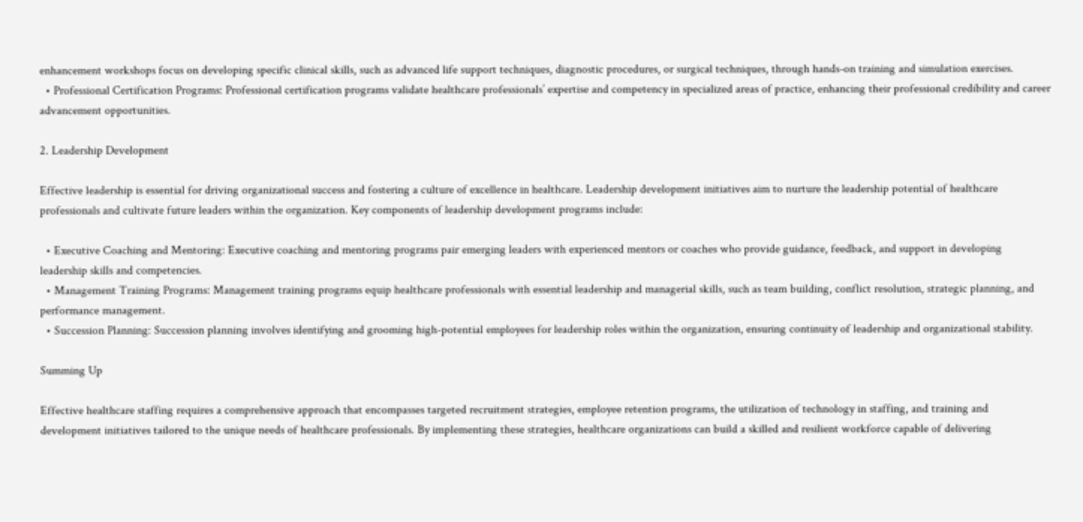enhancement workshops focus on developing specific clinical skills, such as advanced life support techniques, diagnostic procedures, or surgical techniques, through hands-on training and simulation exercises.
  • Professional Certification Programs: Professional certification programs validate healthcare professionals’ expertise and competency in specialized areas of practice, enhancing their professional credibility and career advancement opportunities.

2. Leadership Development

Effective leadership is essential for driving organizational success and fostering a culture of excellence in healthcare. Leadership development initiatives aim to nurture the leadership potential of healthcare professionals and cultivate future leaders within the organization. Key components of leadership development programs include:

  • Executive Coaching and Mentoring: Executive coaching and mentoring programs pair emerging leaders with experienced mentors or coaches who provide guidance, feedback, and support in developing leadership skills and competencies.
  • Management Training Programs: Management training programs equip healthcare professionals with essential leadership and managerial skills, such as team building, conflict resolution, strategic planning, and performance management.
  • Succession Planning: Succession planning involves identifying and grooming high-potential employees for leadership roles within the organization, ensuring continuity of leadership and organizational stability.

Summing Up

Effective healthcare staffing requires a comprehensive approach that encompasses targeted recruitment strategies, employee retention programs, the utilization of technology in staffing, and training and development initiatives tailored to the unique needs of healthcare professionals. By implementing these strategies, healthcare organizations can build a skilled and resilient workforce capable of delivering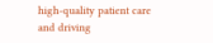high-quality patient care and driving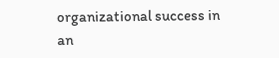organizational success in an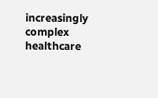increasingly complex healthcare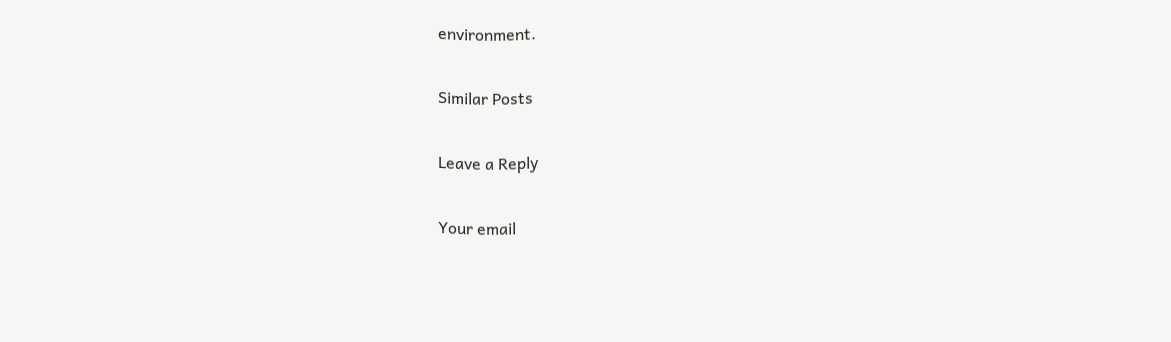environment.

Similar Posts

Leave a Reply

Your email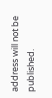address will not be published.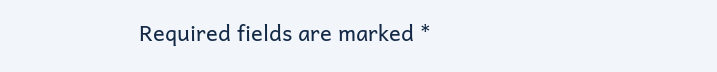Required fields are marked *